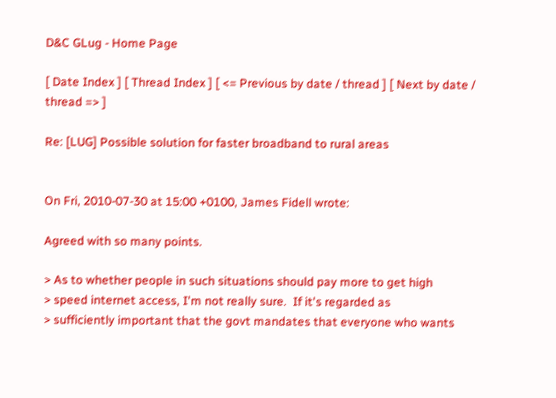D&C GLug - Home Page

[ Date Index ] [ Thread Index ] [ <= Previous by date / thread ] [ Next by date / thread => ]

Re: [LUG] Possible solution for faster broadband to rural areas


On Fri, 2010-07-30 at 15:00 +0100, James Fidell wrote:

Agreed with so many points.

> As to whether people in such situations should pay more to get high
> speed internet access, I'm not really sure.  If it's regarded as
> sufficiently important that the govt mandates that everyone who wants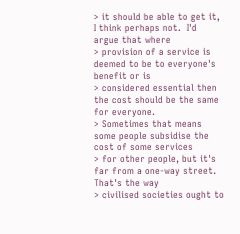> it should be able to get it, I think perhaps not.  I'd argue that where
> provision of a service is deemed to be to everyone's benefit or is
> considered essential then the cost should be the same for everyone.
> Sometimes that means some people subsidise the cost of some services
> for other people, but it's far from a one-way street.  That's the way
> civilised societies ought to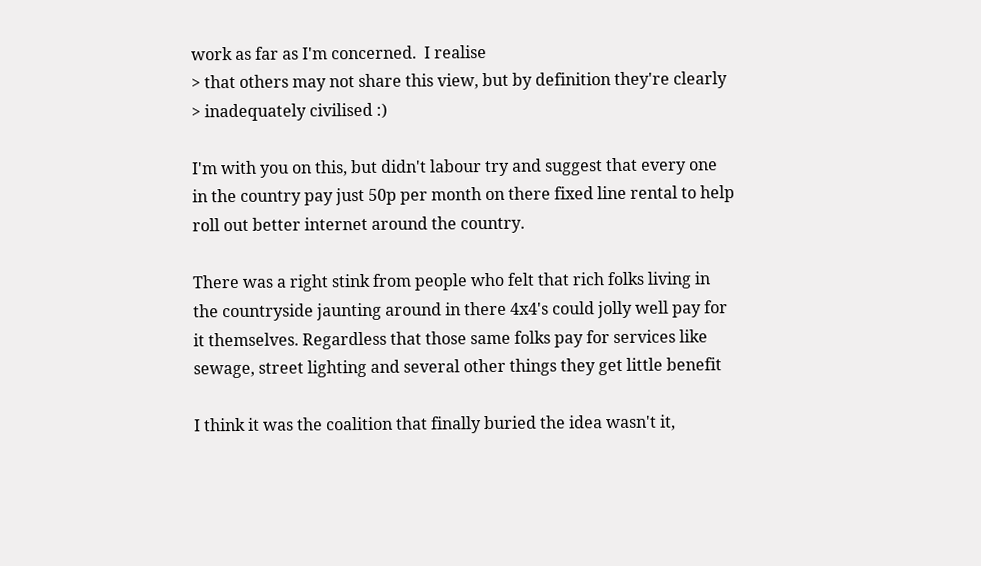work as far as I'm concerned.  I realise
> that others may not share this view, but by definition they're clearly
> inadequately civilised :)

I'm with you on this, but didn't labour try and suggest that every one
in the country pay just 50p per month on there fixed line rental to help
roll out better internet around the country.

There was a right stink from people who felt that rich folks living in
the countryside jaunting around in there 4x4's could jolly well pay for
it themselves. Regardless that those same folks pay for services like
sewage, street lighting and several other things they get little benefit

I think it was the coalition that finally buried the idea wasn't it,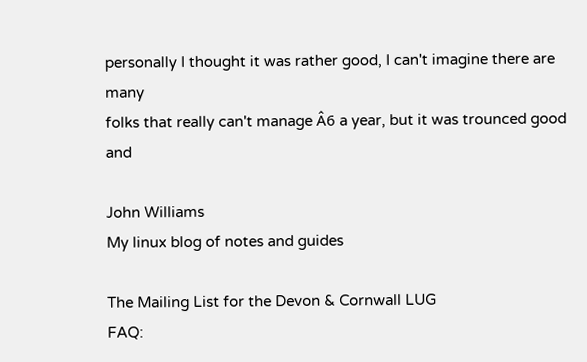personally I thought it was rather good, I can't imagine there are many
folks that really can't manage Â6 a year, but it was trounced good and

John Williams
My linux blog of notes and guides

The Mailing List for the Devon & Cornwall LUG
FAQ: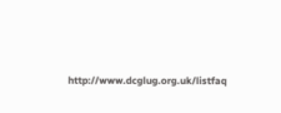http://www.dcglug.org.uk/listfaq